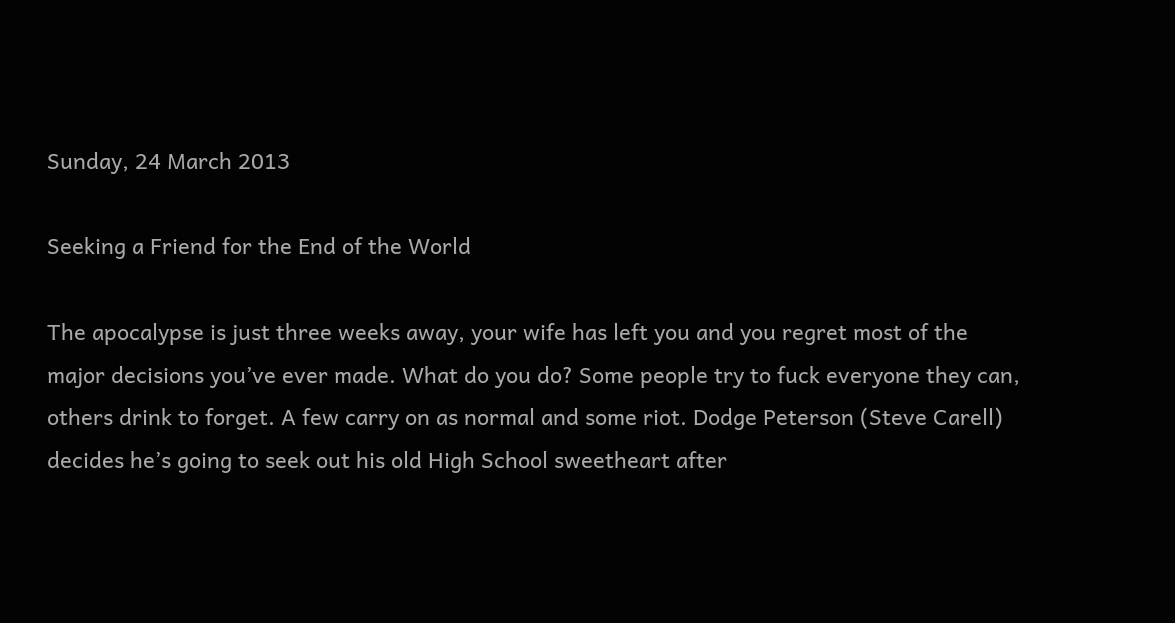Sunday, 24 March 2013

Seeking a Friend for the End of the World

The apocalypse is just three weeks away, your wife has left you and you regret most of the major decisions you’ve ever made. What do you do? Some people try to fuck everyone they can, others drink to forget. A few carry on as normal and some riot. Dodge Peterson (Steve Carell) decides he’s going to seek out his old High School sweetheart after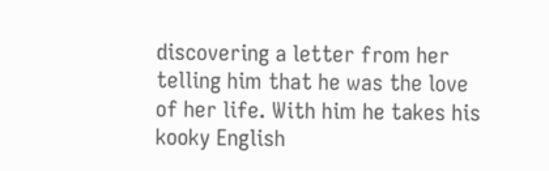discovering a letter from her telling him that he was the love of her life. With him he takes his kooky English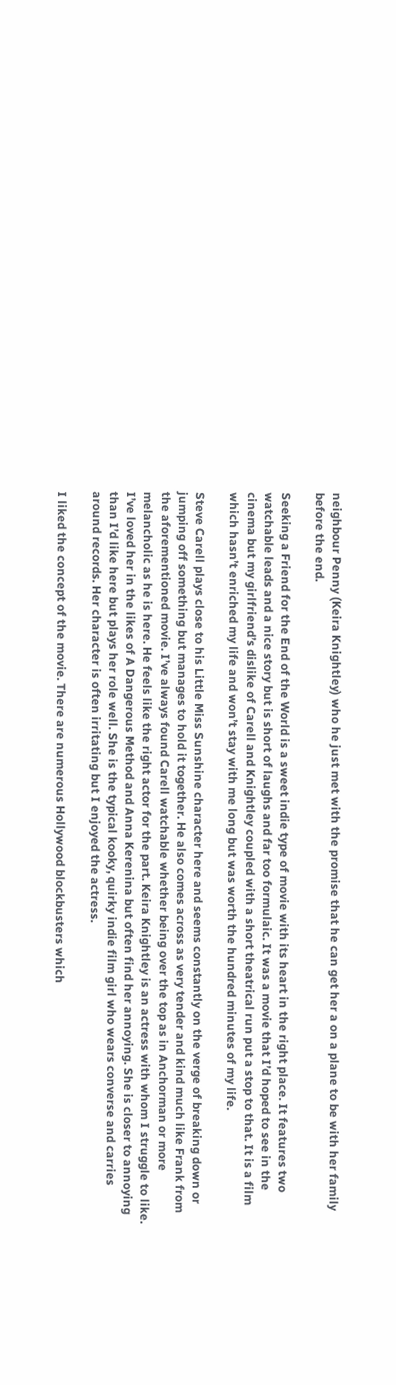neighbour Penny (Keira Knightley) who he just met with the promise that he can get her a on a plane to be with her family before the end.

Seeking a Friend for the End of the World is a sweet indie type of movie with its heart in the right place. It features two watchable leads and a nice story but is short of laughs and far too formulaic. It was a movie that I’d hoped to see in the cinema but my girlfriend’s dislike of Carell and Knightley coupled with a short theatrical run put a stop to that. It is a film which hasn’t enriched my life and won’t stay with me long but was worth the hundred minutes of my life.

Steve Carell plays close to his Little Miss Sunshine character here and seems constantly on the verge of breaking down or jumping off something but manages to hold it together. He also comes across as very tender and kind much like Frank from the aforementioned movie. I’ve always found Carell watchable whether being over the top as in Anchorman or more melancholic as he is here. He feels like the right actor for the part. Keira Knightley is an actress with whom I struggle to like. I’ve loved her in the likes of A Dangerous Method and Anna Kerenina but often find her annoying. She is closer to annoying than I’d like here but plays her role well. She is the typical kooky, quirky indie film girl who wears converse and carries around records. Her character is often irritating but I enjoyed the actress.

I liked the concept of the movie. There are numerous Hollywood blockbusters which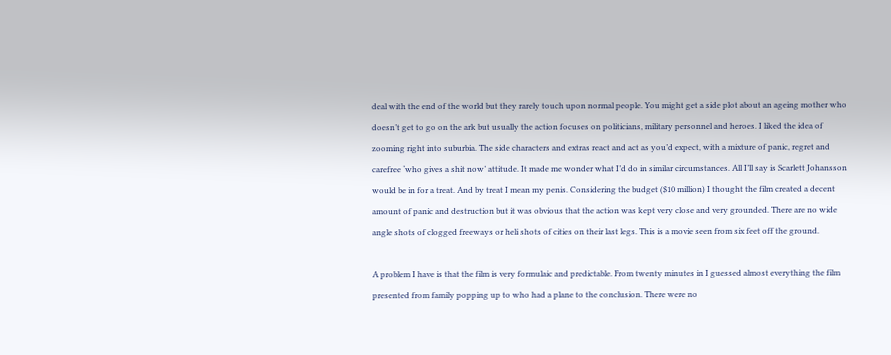deal with the end of the world but they rarely touch upon normal people. You might get a side plot about an ageing mother who doesn’t get to go on the ark but usually the action focuses on politicians, military personnel and heroes. I liked the idea of zooming right into suburbia. The side characters and extras react and act as you’d expect, with a mixture of panic, regret and carefree ‘who gives a shit now’ attitude. It made me wonder what I’d do in similar circumstances. All I’ll say is Scarlett Johansson would be in for a treat. And by treat I mean my penis. Considering the budget ($10 million) I thought the film created a decent amount of panic and destruction but it was obvious that the action was kept very close and very grounded. There are no wide angle shots of clogged freeways or heli shots of cities on their last legs. This is a movie seen from six feet off the ground.

A problem I have is that the film is very formulaic and predictable. From twenty minutes in I guessed almost everything the film presented from family popping up to who had a plane to the conclusion. There were no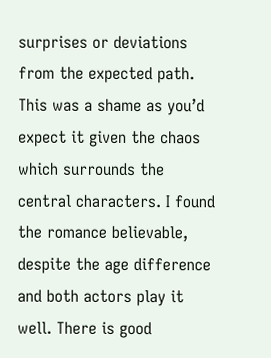surprises or deviations from the expected path. This was a shame as you’d expect it given the chaos which surrounds the central characters. I found the romance believable, despite the age difference and both actors play it well. There is good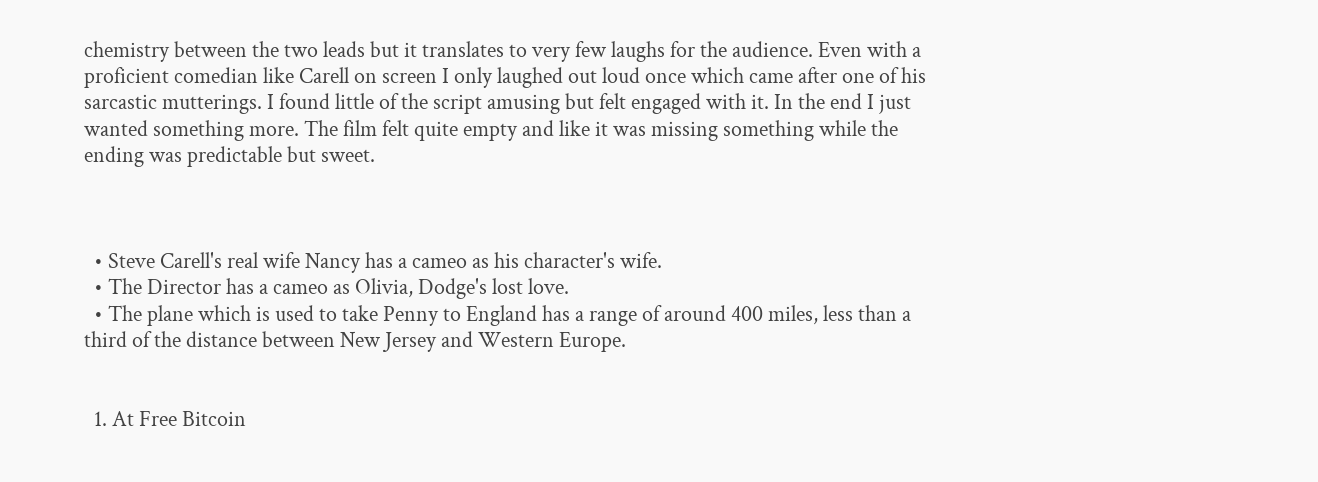chemistry between the two leads but it translates to very few laughs for the audience. Even with a proficient comedian like Carell on screen I only laughed out loud once which came after one of his sarcastic mutterings. I found little of the script amusing but felt engaged with it. In the end I just wanted something more. The film felt quite empty and like it was missing something while the ending was predictable but sweet.



  • Steve Carell's real wife Nancy has a cameo as his character's wife.
  • The Director has a cameo as Olivia, Dodge's lost love.
  • The plane which is used to take Penny to England has a range of around 400 miles, less than a third of the distance between New Jersey and Western Europe.


  1. At Free Bitcoin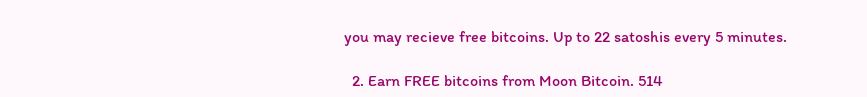you may recieve free bitcoins. Up to 22 satoshis every 5 minutes.

  2. Earn FREE bitcoins from Moon Bitcoin. 514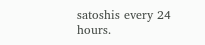satoshis every 24 hours.